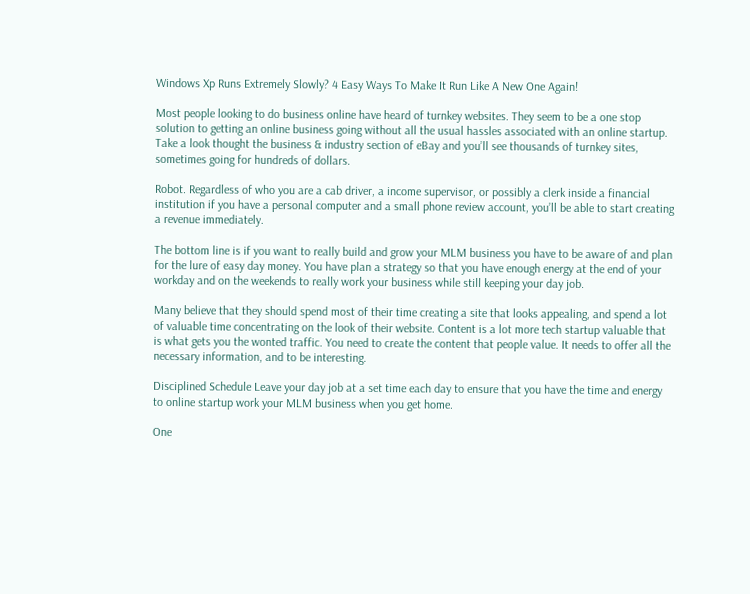Windows Xp Runs Extremely Slowly? 4 Easy Ways To Make It Run Like A New One Again!

Most people looking to do business online have heard of turnkey websites. They seem to be a one stop solution to getting an online business going without all the usual hassles associated with an online startup. Take a look thought the business & industry section of eBay and you’ll see thousands of turnkey sites, sometimes going for hundreds of dollars.

Robot. Regardless of who you are a cab driver, a income supervisor, or possibly a clerk inside a financial institution if you have a personal computer and a small phone review account, you’ll be able to start creating a revenue immediately.

The bottom line is if you want to really build and grow your MLM business you have to be aware of and plan for the lure of easy day money. You have plan a strategy so that you have enough energy at the end of your workday and on the weekends to really work your business while still keeping your day job.

Many believe that they should spend most of their time creating a site that looks appealing, and spend a lot of valuable time concentrating on the look of their website. Content is a lot more tech startup valuable that is what gets you the wonted traffic. You need to create the content that people value. It needs to offer all the necessary information, and to be interesting.

Disciplined Schedule Leave your day job at a set time each day to ensure that you have the time and energy to online startup work your MLM business when you get home.

One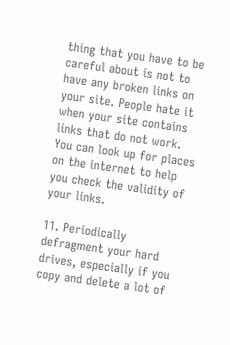thing that you have to be careful about is not to have any broken links on your site. People hate it when your site contains links that do not work. You can look up for places on the internet to help you check the validity of your links.

11. Periodically defragment your hard drives, especially if you copy and delete a lot of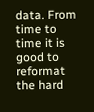data. From time to time it is good to reformat the hard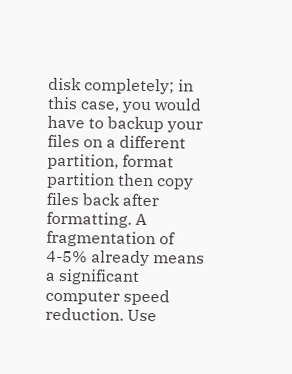disk completely; in this case, you would have to backup your files on a different partition, format partition then copy files back after formatting. A fragmentation of 4-5% already means a significant computer speed reduction. Use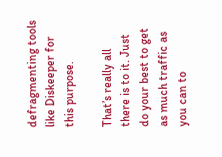defragmenting tools like Diskeeper for this purpose.

That’s really all there is to it. Just do your best to get as much traffic as you can to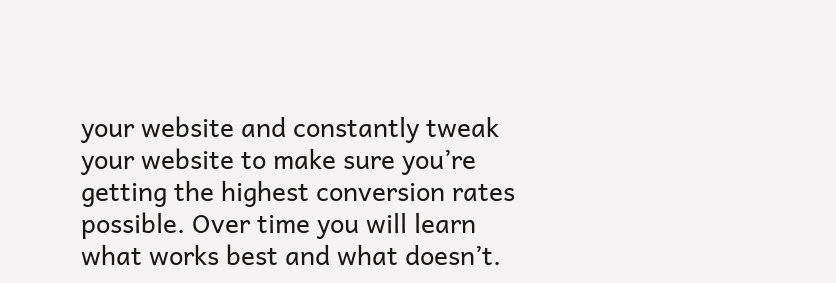your website and constantly tweak your website to make sure you’re getting the highest conversion rates possible. Over time you will learn what works best and what doesn’t.